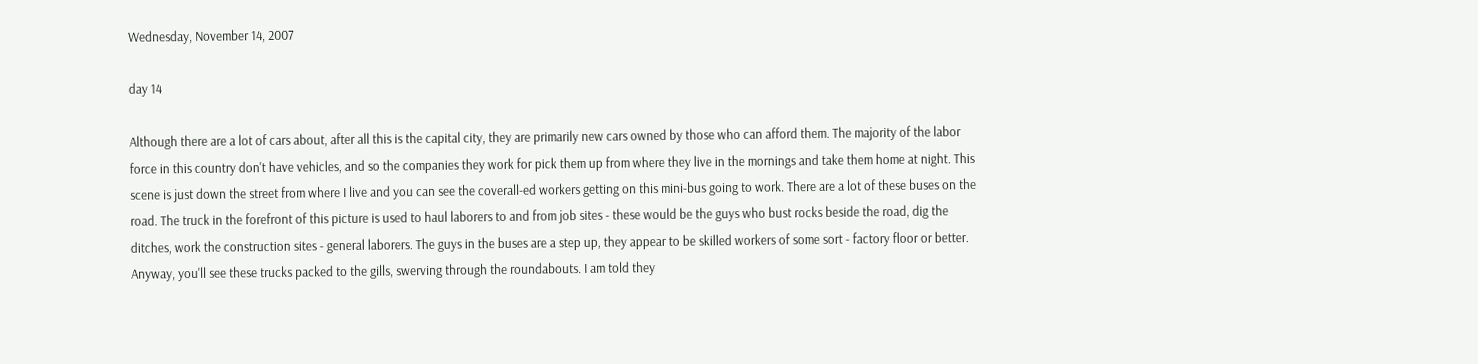Wednesday, November 14, 2007

day 14

Although there are a lot of cars about, after all this is the capital city, they are primarily new cars owned by those who can afford them. The majority of the labor force in this country don't have vehicles, and so the companies they work for pick them up from where they live in the mornings and take them home at night. This scene is just down the street from where I live and you can see the coverall-ed workers getting on this mini-bus going to work. There are a lot of these buses on the road. The truck in the forefront of this picture is used to haul laborers to and from job sites - these would be the guys who bust rocks beside the road, dig the ditches, work the construction sites - general laborers. The guys in the buses are a step up, they appear to be skilled workers of some sort - factory floor or better. Anyway, you'll see these trucks packed to the gills, swerving through the roundabouts. I am told they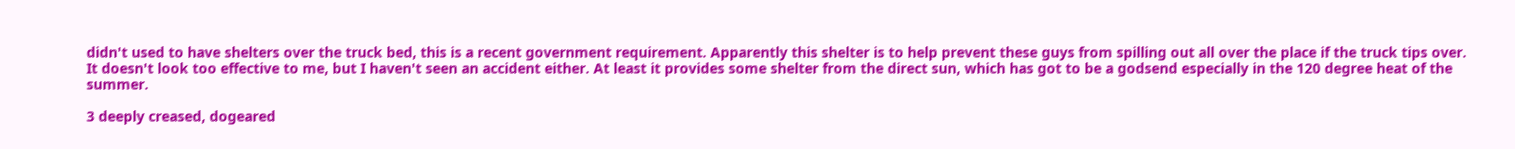didn't used to have shelters over the truck bed, this is a recent government requirement. Apparently this shelter is to help prevent these guys from spilling out all over the place if the truck tips over. It doesn't look too effective to me, but I haven't seen an accident either. At least it provides some shelter from the direct sun, which has got to be a godsend especially in the 120 degree heat of the summer.

3 deeply creased, dogeared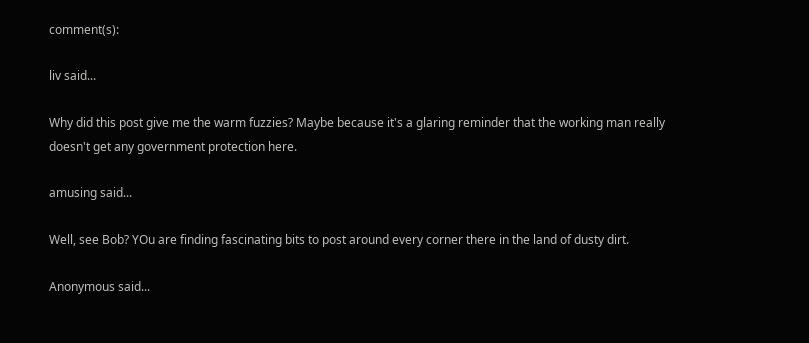comment(s):

liv said...

Why did this post give me the warm fuzzies? Maybe because it's a glaring reminder that the working man really doesn't get any government protection here.

amusing said...

Well, see Bob? YOu are finding fascinating bits to post around every corner there in the land of dusty dirt.

Anonymous said...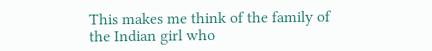This makes me think of the family of the Indian girl who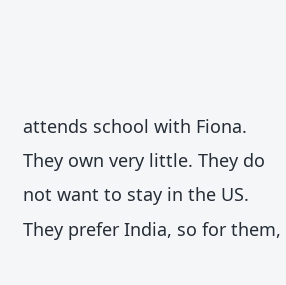attends school with Fiona. They own very little. They do not want to stay in the US. They prefer India, so for them,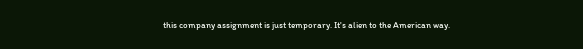this company assignment is just temporary. It's alien to the American way.